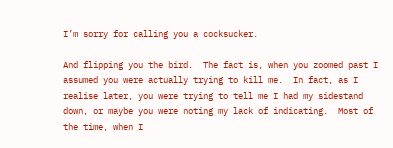I’m sorry for calling you a cocksucker.

And flipping you the bird.  The fact is, when you zoomed past I assumed you were actually trying to kill me.  In fact, as I realise later, you were trying to tell me I had my sidestand down, or maybe you were noting my lack of indicating.  Most of the time, when I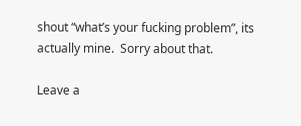shout “what’s your fucking problem”, its actually mine.  Sorry about that.

Leave a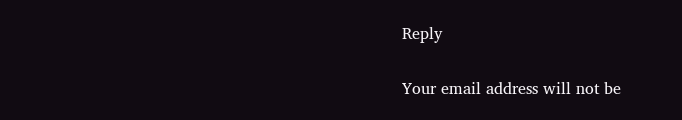Reply

Your email address will not be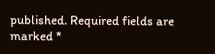published. Required fields are marked *